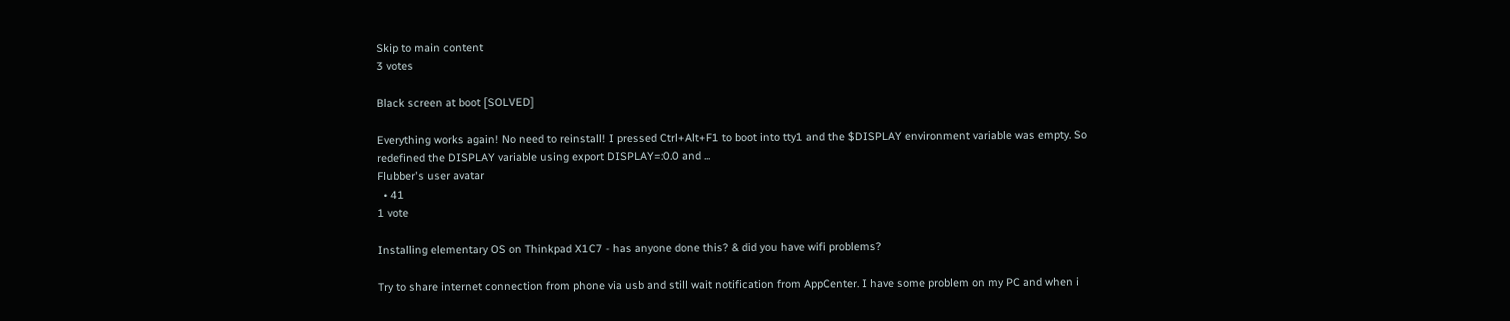Skip to main content
3 votes

Black screen at boot [SOLVED]

Everything works again! No need to reinstall! I pressed Ctrl+Alt+F1 to boot into tty1 and the $DISPLAY environment variable was empty. So redefined the DISPLAY variable using export DISPLAY=:0.0 and ...
Flubber's user avatar
  • 41
1 vote

Installing elementary OS on Thinkpad X1C7 - has anyone done this? & did you have wifi problems?

Try to share internet connection from phone via usb and still wait notification from AppCenter. I have some problem on my PC and when i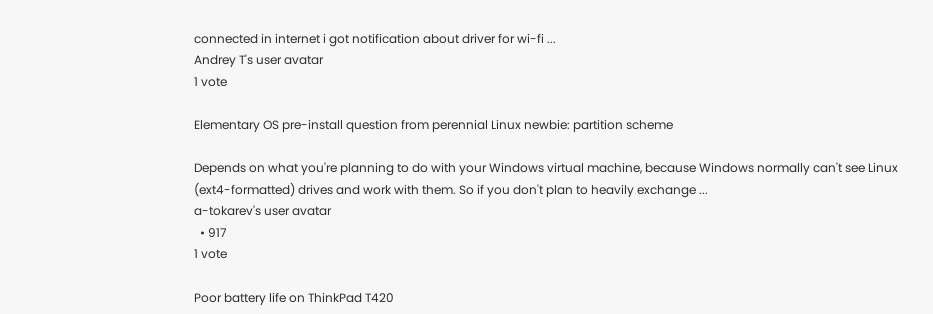connected in internet i got notification about driver for wi-fi ...
Andrey T's user avatar
1 vote

Elementary OS pre-install question from perennial Linux newbie: partition scheme

Depends on what you're planning to do with your Windows virtual machine, because Windows normally can't see Linux (ext4-formatted) drives and work with them. So if you don't plan to heavily exchange ...
a-tokarev's user avatar
  • 917
1 vote

Poor battery life on ThinkPad T420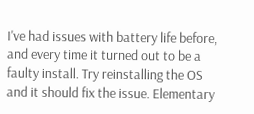I've had issues with battery life before, and every time it turned out to be a faulty install. Try reinstalling the OS and it should fix the issue. Elementary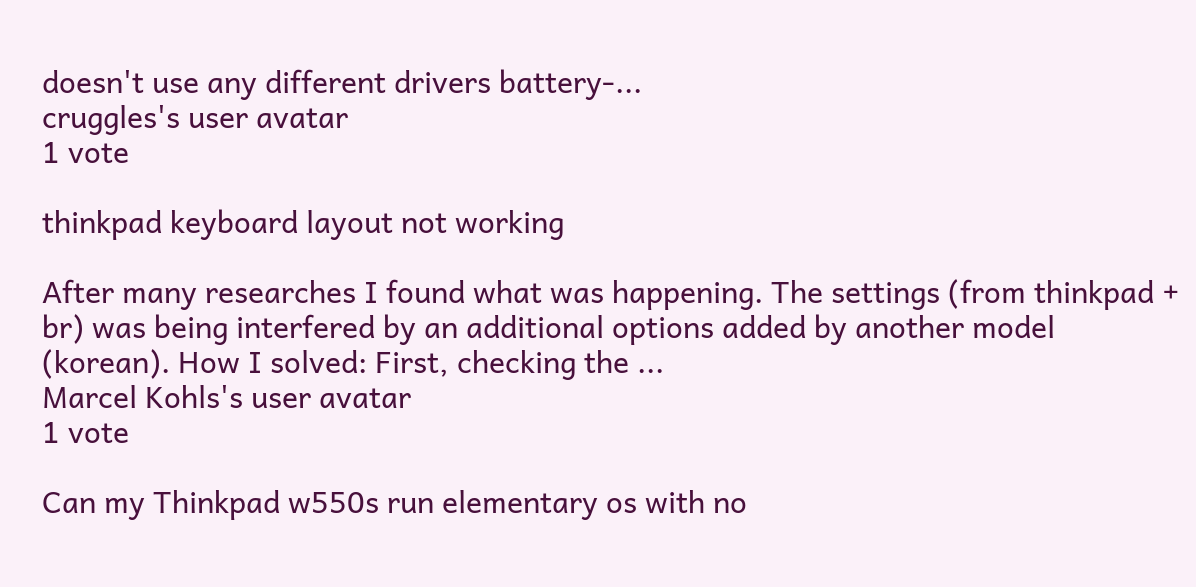doesn't use any different drivers battery-...
cruggles's user avatar
1 vote

thinkpad keyboard layout not working

After many researches I found what was happening. The settings (from thinkpad + br) was being interfered by an additional options added by another model (korean). How I solved: First, checking the ...
Marcel Kohls's user avatar
1 vote

Can my Thinkpad w550s run elementary os with no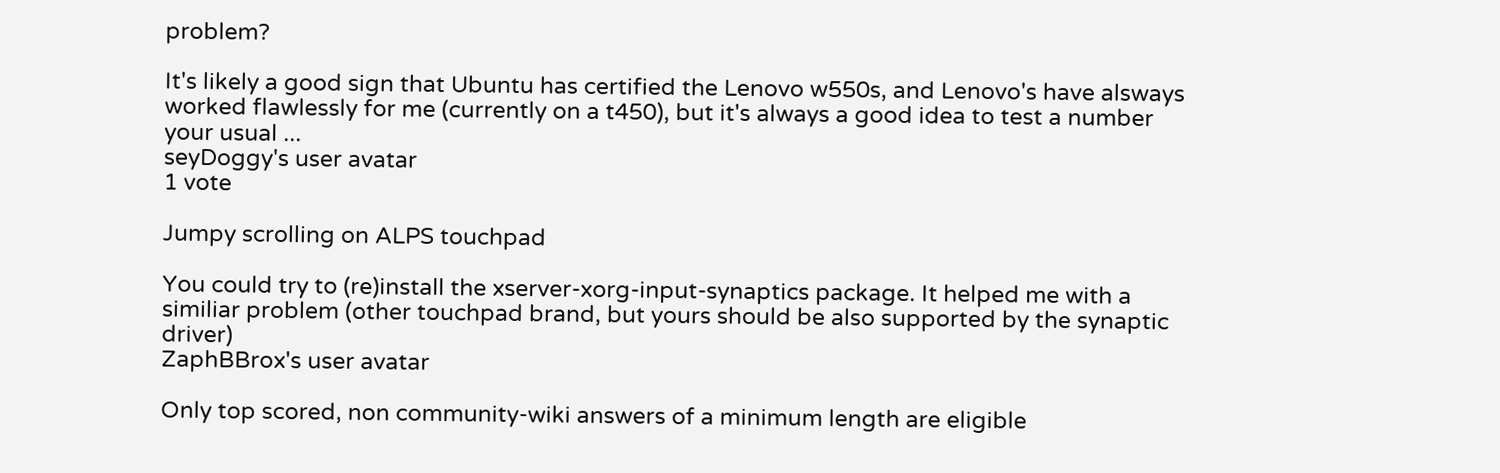problem?

It's likely a good sign that Ubuntu has certified the Lenovo w550s, and Lenovo's have alsways worked flawlessly for me (currently on a t450), but it's always a good idea to test a number your usual ...
seyDoggy's user avatar
1 vote

Jumpy scrolling on ALPS touchpad

You could try to (re)install the xserver-xorg-input-synaptics package. It helped me with a similiar problem (other touchpad brand, but yours should be also supported by the synaptic driver)
ZaphBBrox's user avatar

Only top scored, non community-wiki answers of a minimum length are eligible